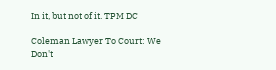In it, but not of it. TPM DC

Coleman Lawyer To Court: We Don't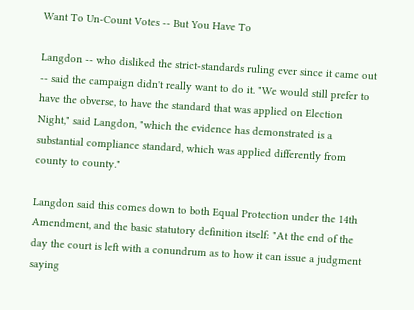Want To Un-Count Votes -- But You Have To

Langdon -- who disliked the strict-standards ruling ever since it came out -- said the campaign didn't really want to do it. "We would still prefer to have the obverse, to have the standard that was applied on Election Night," said Langdon, "which the evidence has demonstrated is a substantial compliance standard, which was applied differently from county to county."

Langdon said this comes down to both Equal Protection under the 14th Amendment, and the basic statutory definition itself: "At the end of the day the court is left with a conundrum as to how it can issue a judgment saying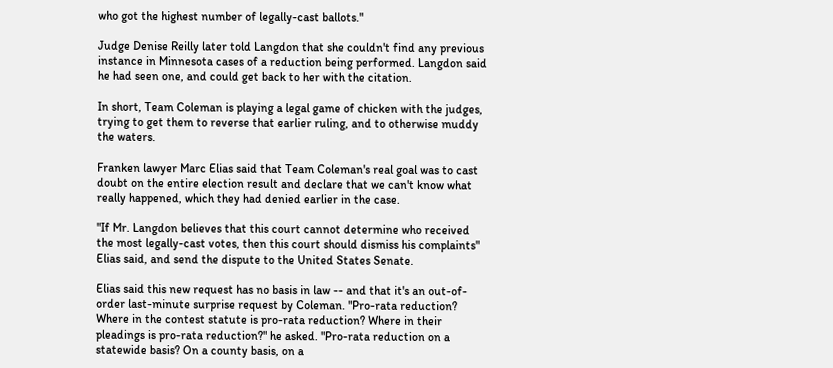who got the highest number of legally-cast ballots."

Judge Denise Reilly later told Langdon that she couldn't find any previous instance in Minnesota cases of a reduction being performed. Langdon said he had seen one, and could get back to her with the citation.

In short, Team Coleman is playing a legal game of chicken with the judges, trying to get them to reverse that earlier ruling, and to otherwise muddy the waters.

Franken lawyer Marc Elias said that Team Coleman's real goal was to cast doubt on the entire election result and declare that we can't know what really happened, which they had denied earlier in the case.

"If Mr. Langdon believes that this court cannot determine who received the most legally-cast votes, then this court should dismiss his complaints" Elias said, and send the dispute to the United States Senate.

Elias said this new request has no basis in law -- and that it's an out-of-order last-minute surprise request by Coleman. "Pro-rata reduction? Where in the contest statute is pro-rata reduction? Where in their pleadings is pro-rata reduction?" he asked. "Pro-rata reduction on a statewide basis? On a county basis, on a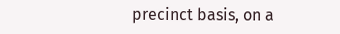precinct basis, on a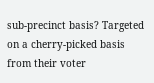sub-precinct basis? Targeted on a cherry-picked basis from their voter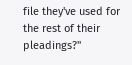file they've used for the rest of their pleadings?"